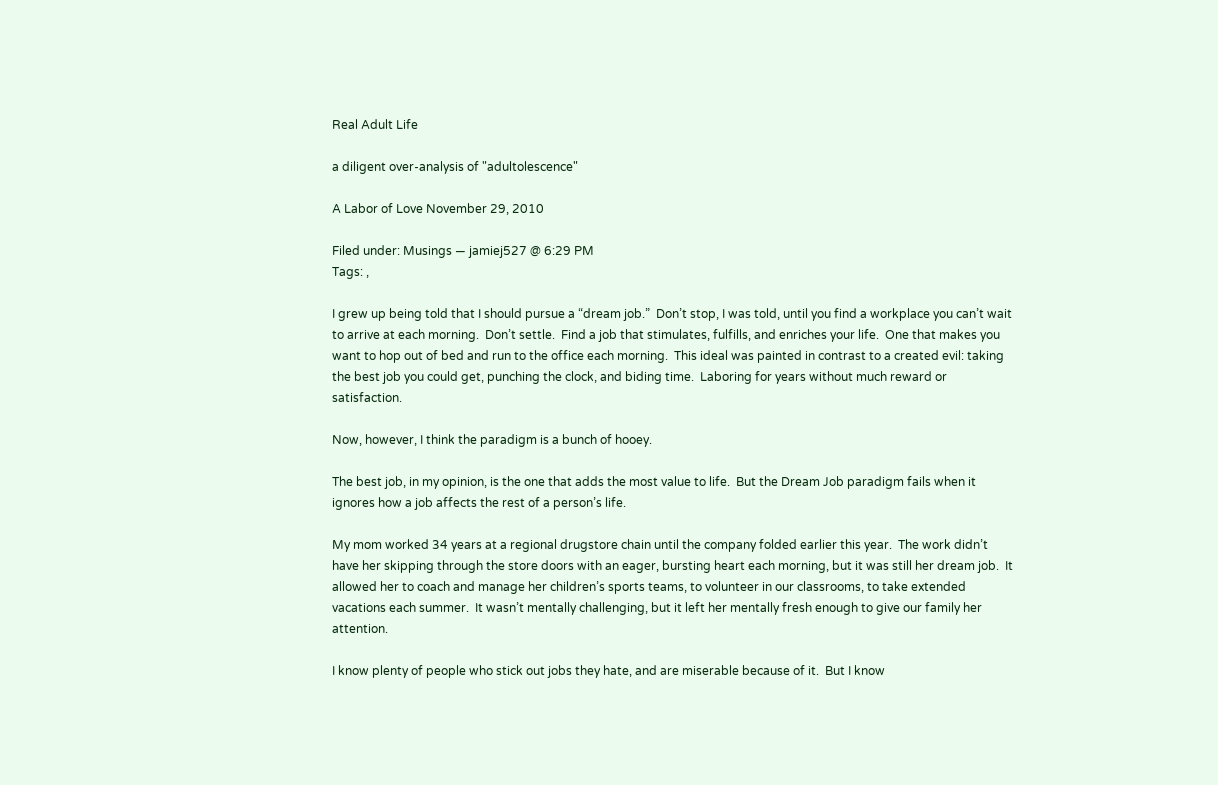Real Adult Life

a diligent over-analysis of "adultolescence"

A Labor of Love November 29, 2010

Filed under: Musings — jamiej527 @ 6:29 PM
Tags: ,

I grew up being told that I should pursue a “dream job.”  Don’t stop, I was told, until you find a workplace you can’t wait to arrive at each morning.  Don’t settle.  Find a job that stimulates, fulfills, and enriches your life.  One that makes you want to hop out of bed and run to the office each morning.  This ideal was painted in contrast to a created evil: taking the best job you could get, punching the clock, and biding time.  Laboring for years without much reward or satisfaction.

Now, however, I think the paradigm is a bunch of hooey.

The best job, in my opinion, is the one that adds the most value to life.  But the Dream Job paradigm fails when it ignores how a job affects the rest of a person’s life.

My mom worked 34 years at a regional drugstore chain until the company folded earlier this year.  The work didn’t have her skipping through the store doors with an eager, bursting heart each morning, but it was still her dream job.  It allowed her to coach and manage her children’s sports teams, to volunteer in our classrooms, to take extended vacations each summer.  It wasn’t mentally challenging, but it left her mentally fresh enough to give our family her attention.

I know plenty of people who stick out jobs they hate, and are miserable because of it.  But I know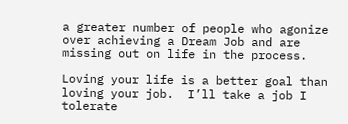a greater number of people who agonize over achieving a Dream Job and are missing out on life in the process.

Loving your life is a better goal than loving your job.  I’ll take a job I tolerate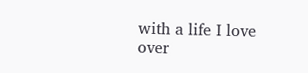with a life I love over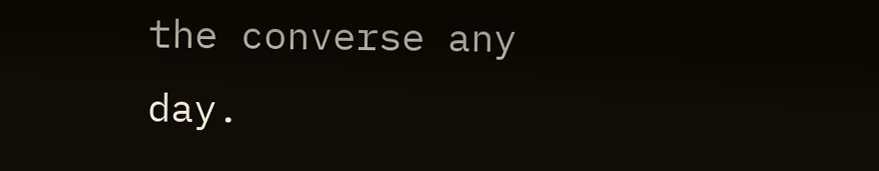the converse any day.